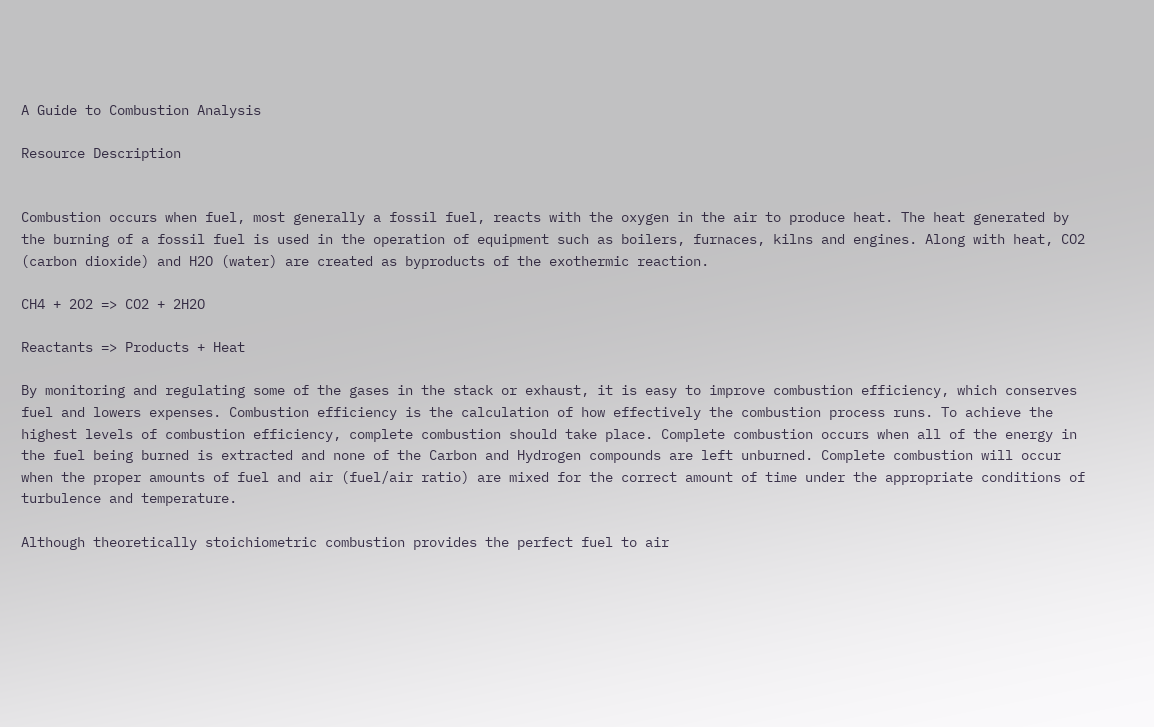A Guide to Combustion Analysis

Resource Description


Combustion occurs when fuel, most generally a fossil fuel, reacts with the oxygen in the air to produce heat. The heat generated by the burning of a fossil fuel is used in the operation of equipment such as boilers, furnaces, kilns and engines. Along with heat, CO2 (carbon dioxide) and H2O (water) are created as byproducts of the exothermic reaction.

CH4 + 2O2 => CO2 + 2H2O

Reactants => Products + Heat

By monitoring and regulating some of the gases in the stack or exhaust, it is easy to improve combustion efficiency, which conserves fuel and lowers expenses. Combustion efficiency is the calculation of how effectively the combustion process runs. To achieve the highest levels of combustion efficiency, complete combustion should take place. Complete combustion occurs when all of the energy in the fuel being burned is extracted and none of the Carbon and Hydrogen compounds are left unburned. Complete combustion will occur when the proper amounts of fuel and air (fuel/air ratio) are mixed for the correct amount of time under the appropriate conditions of turbulence and temperature.

Although theoretically stoichiometric combustion provides the perfect fuel to air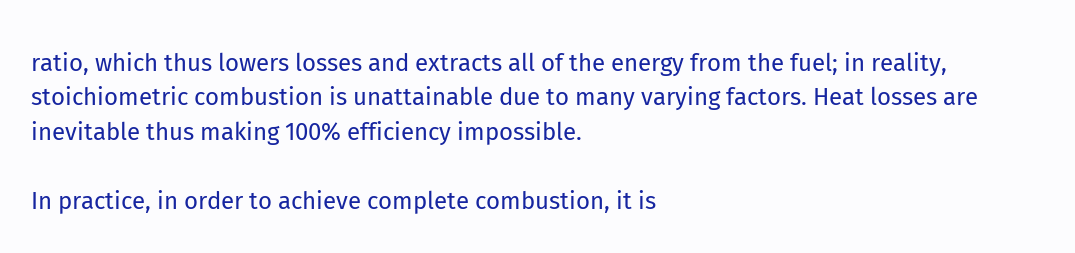ratio, which thus lowers losses and extracts all of the energy from the fuel; in reality, stoichiometric combustion is unattainable due to many varying factors. Heat losses are inevitable thus making 100% efficiency impossible.

In practice, in order to achieve complete combustion, it is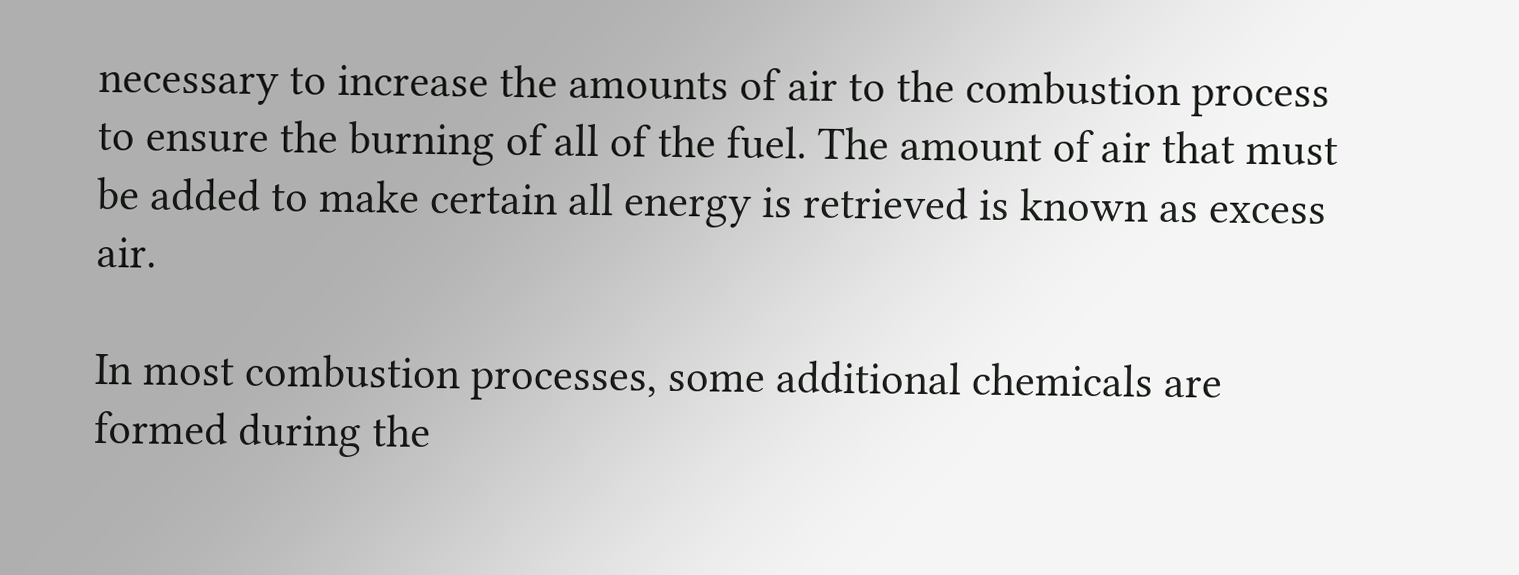necessary to increase the amounts of air to the combustion process to ensure the burning of all of the fuel. The amount of air that must be added to make certain all energy is retrieved is known as excess air.

In most combustion processes, some additional chemicals are formed during the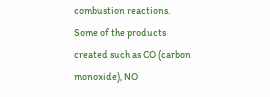combustion reactions. Some of the products created such as CO (carbon monoxide), NO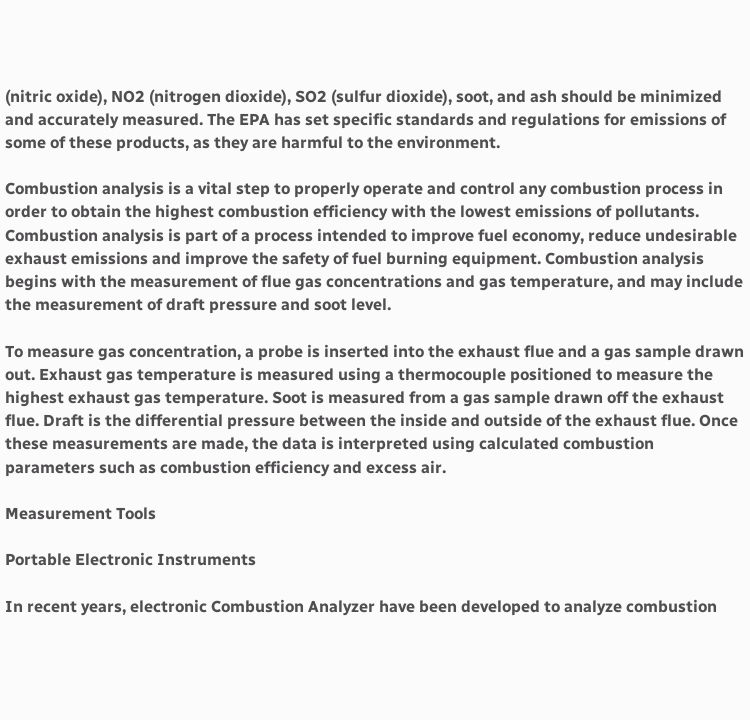(nitric oxide), NO2 (nitrogen dioxide), SO2 (sulfur dioxide), soot, and ash should be minimized and accurately measured. The EPA has set specific standards and regulations for emissions of some of these products, as they are harmful to the environment.

Combustion analysis is a vital step to properly operate and control any combustion process in order to obtain the highest combustion efficiency with the lowest emissions of pollutants. Combustion analysis is part of a process intended to improve fuel economy, reduce undesirable exhaust emissions and improve the safety of fuel burning equipment. Combustion analysis begins with the measurement of flue gas concentrations and gas temperature, and may include the measurement of draft pressure and soot level.

To measure gas concentration, a probe is inserted into the exhaust flue and a gas sample drawn out. Exhaust gas temperature is measured using a thermocouple positioned to measure the highest exhaust gas temperature. Soot is measured from a gas sample drawn off the exhaust flue. Draft is the differential pressure between the inside and outside of the exhaust flue. Once these measurements are made, the data is interpreted using calculated combustion parameters such as combustion efficiency and excess air.

Measurement Tools

Portable Electronic Instruments

In recent years, electronic Combustion Analyzer have been developed to analyze combustion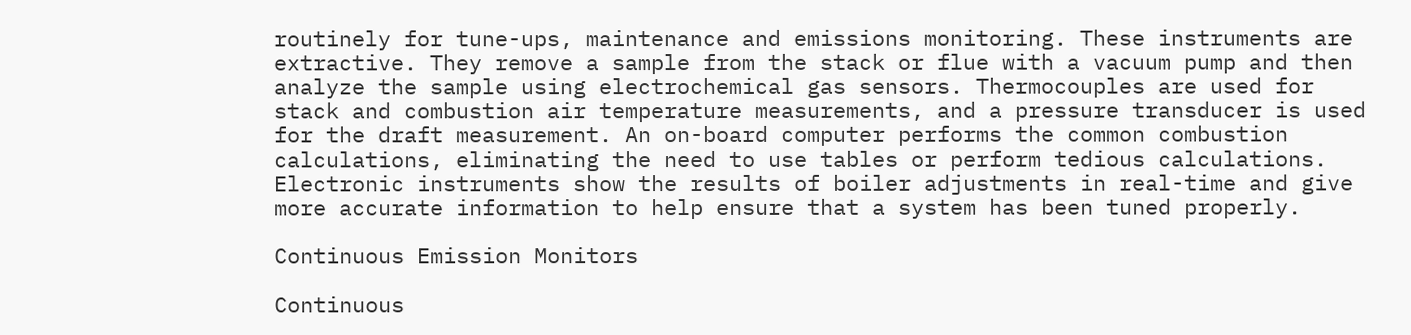routinely for tune-ups, maintenance and emissions monitoring. These instruments are extractive. They remove a sample from the stack or flue with a vacuum pump and then analyze the sample using electrochemical gas sensors. Thermocouples are used for stack and combustion air temperature measurements, and a pressure transducer is used for the draft measurement. An on-board computer performs the common combustion calculations, eliminating the need to use tables or perform tedious calculations. Electronic instruments show the results of boiler adjustments in real-time and give more accurate information to help ensure that a system has been tuned properly.

Continuous Emission Monitors

Continuous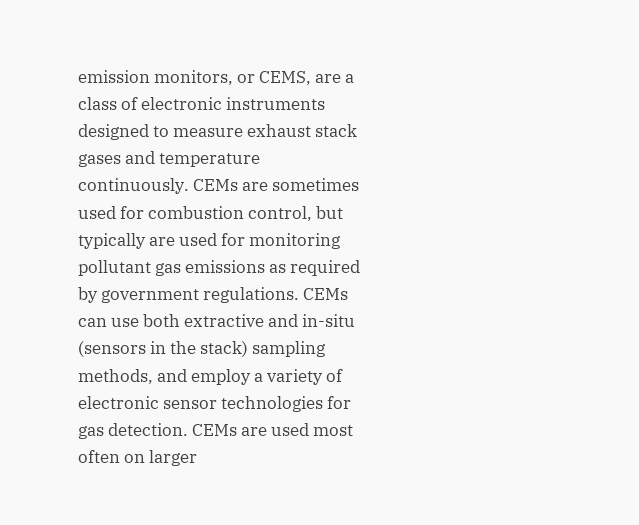emission monitors, or CEMS, are a class of electronic instruments designed to measure exhaust stack gases and temperature continuously. CEMs are sometimes used for combustion control, but typically are used for monitoring pollutant gas emissions as required by government regulations. CEMs can use both extractive and in-situ (sensors in the stack) sampling methods, and employ a variety of electronic sensor technologies for gas detection. CEMs are used most often on larger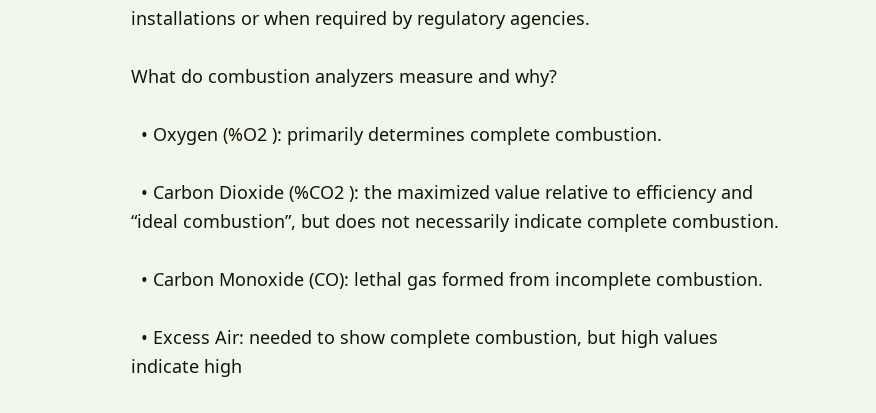installations or when required by regulatory agencies.

What do combustion analyzers measure and why?

  • Oxygen (%O2 ): primarily determines complete combustion.

  • Carbon Dioxide (%CO2 ): the maximized value relative to efficiency and “ideal combustion”, but does not necessarily indicate complete combustion.

  • Carbon Monoxide (CO): lethal gas formed from incomplete combustion.

  • Excess Air: needed to show complete combustion, but high values indicate high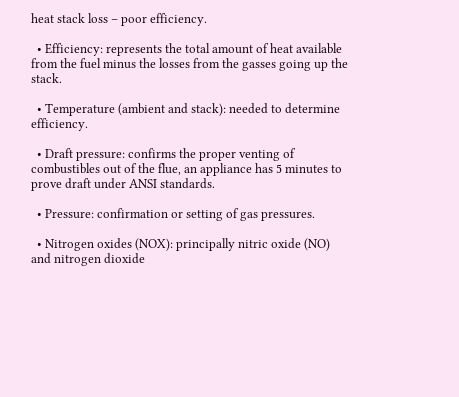heat stack loss – poor efficiency.

  • Efficiency: represents the total amount of heat available from the fuel minus the losses from the gasses going up the stack.

  • Temperature (ambient and stack): needed to determine efficiency.

  • Draft pressure: confirms the proper venting of combustibles out of the flue, an appliance has 5 minutes to prove draft under ANSI standards.

  • Pressure: confirmation or setting of gas pressures.

  • Nitrogen oxides (NOX): principally nitric oxide (NO) and nitrogen dioxide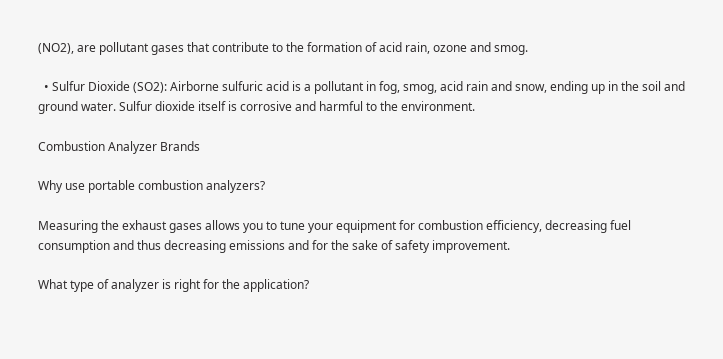(NO2), are pollutant gases that contribute to the formation of acid rain, ozone and smog.

  • Sulfur Dioxide (SO2): Airborne sulfuric acid is a pollutant in fog, smog, acid rain and snow, ending up in the soil and ground water. Sulfur dioxide itself is corrosive and harmful to the environment.

Combustion Analyzer Brands

Why use portable combustion analyzers?

Measuring the exhaust gases allows you to tune your equipment for combustion efficiency, decreasing fuel consumption and thus decreasing emissions and for the sake of safety improvement.

What type of analyzer is right for the application?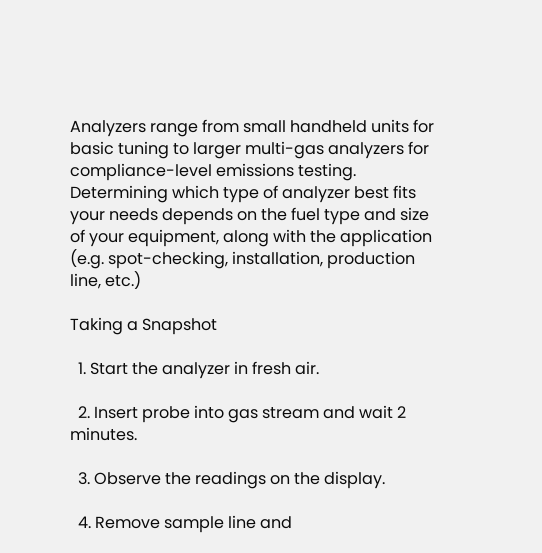Analyzers range from small handheld units for basic tuning to larger multi-gas analyzers for compliance-level emissions testing. Determining which type of analyzer best fits your needs depends on the fuel type and size of your equipment, along with the application (e.g. spot-checking, installation, production line, etc.)

Taking a Snapshot

  1. Start the analyzer in fresh air.

  2. Insert probe into gas stream and wait 2 minutes.

  3. Observe the readings on the display.

  4. Remove sample line and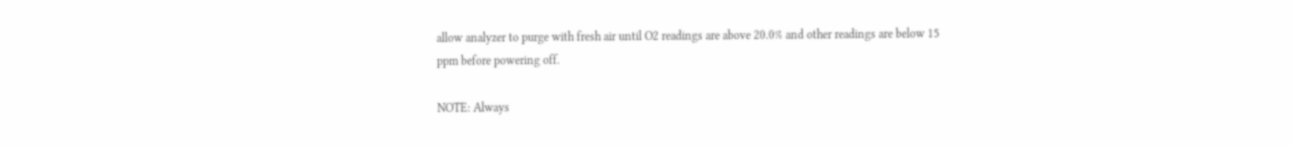allow analyzer to purge with fresh air until O2 readings are above 20.0% and other readings are below 15 ppm before powering off.

NOTE: Always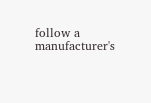follow a manufacturer's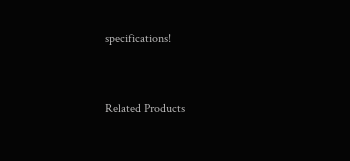specifications!


Related Products